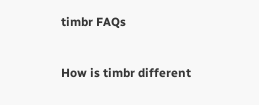timbr FAQs

How is timbr different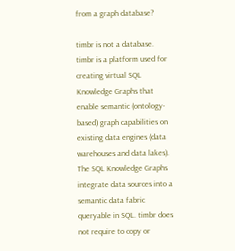from a graph database?

timbr is not a database. timbr is a platform used for creating virtual SQL Knowledge Graphs that enable semantic (ontology-based) graph capabilities on existing data engines (data warehouses and data lakes). The SQL Knowledge Graphs integrate data sources into a semantic data fabric queryable in SQL. timbr does not require to copy or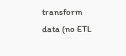transform data (no ETL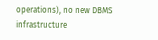operations), no new DBMS infrastructure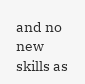and no new skills as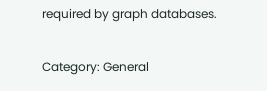required by graph databases.

Category: General